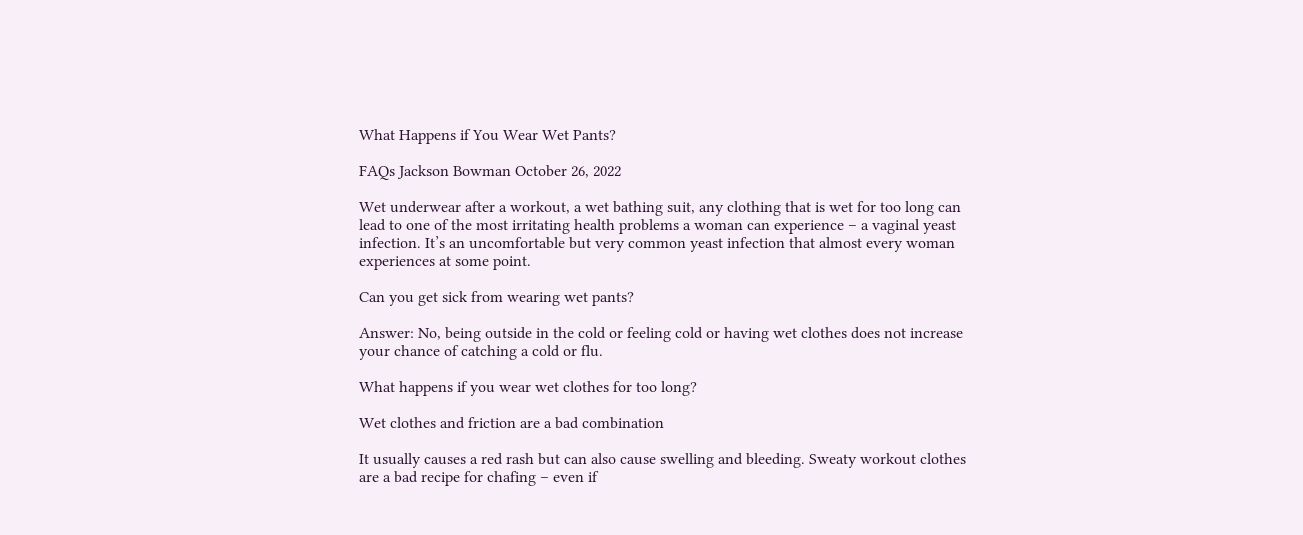What Happens if You Wear Wet Pants?

FAQs Jackson Bowman October 26, 2022

Wet underwear after a workout, a wet bathing suit, any clothing that is wet for too long can lead to one of the most irritating health problems a woman can experience – a vaginal yeast infection. It’s an uncomfortable but very common yeast infection that almost every woman experiences at some point.

Can you get sick from wearing wet pants?

Answer: No, being outside in the cold or feeling cold or having wet clothes does not increase your chance of catching a cold or flu.

What happens if you wear wet clothes for too long?

Wet clothes and friction are a bad combination

It usually causes a red rash but can also cause swelling and bleeding. Sweaty workout clothes are a bad recipe for chafing – even if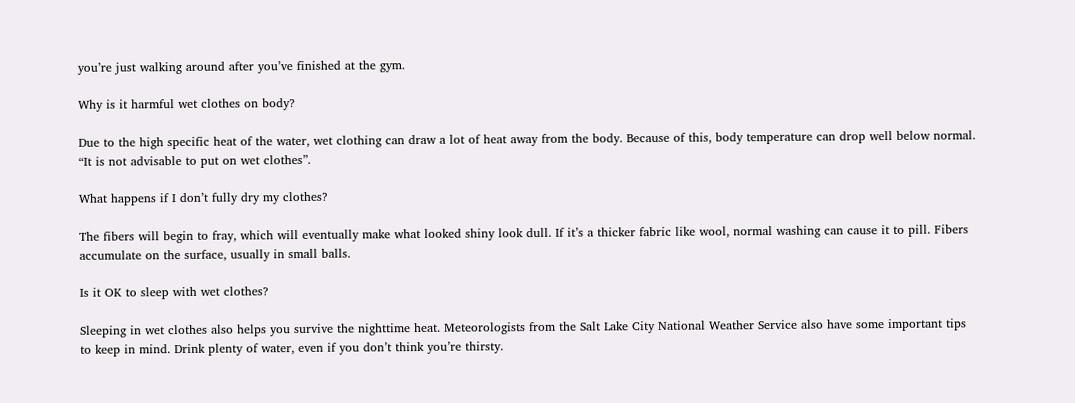you’re just walking around after you’ve finished at the gym.

Why is it harmful wet clothes on body?

Due to the high specific heat of the water, wet clothing can draw a lot of heat away from the body. Because of this, body temperature can drop well below normal. “It is not advisable to put on wet clothes”.

What happens if I don’t fully dry my clothes?

The fibers will begin to fray, which will eventually make what looked shiny look dull. If it’s a thicker fabric like wool, normal washing can cause it to pill. Fibers accumulate on the surface, usually in small balls.

Is it OK to sleep with wet clothes?

Sleeping in wet clothes also helps you survive the nighttime heat. Meteorologists from the Salt Lake City National Weather Service also have some important tips to keep in mind. Drink plenty of water, even if you don’t think you’re thirsty.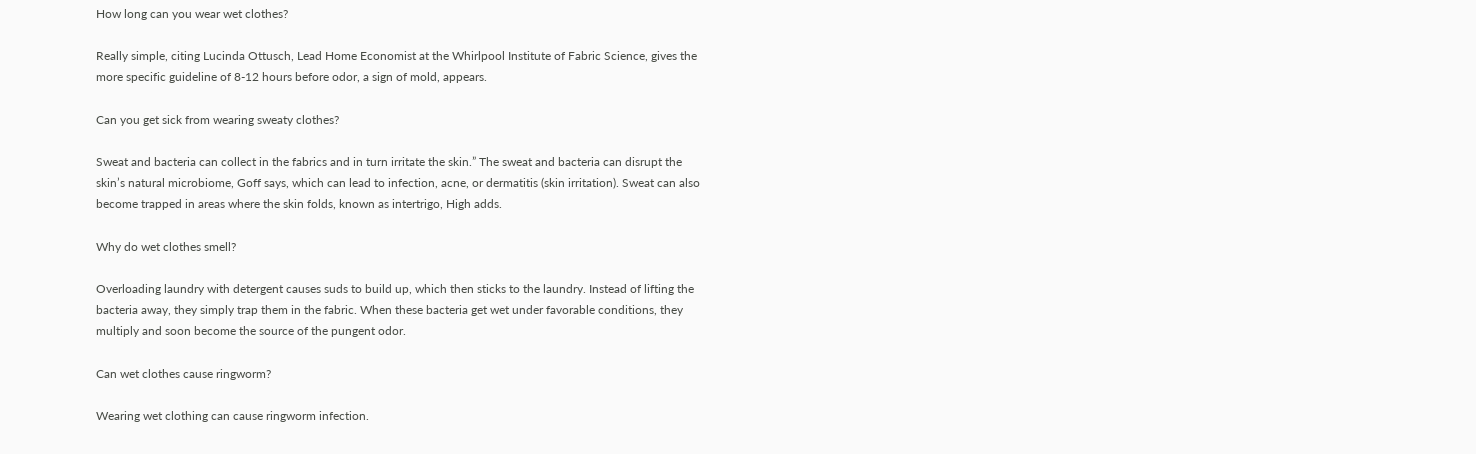How long can you wear wet clothes?

Really simple, citing Lucinda Ottusch, Lead Home Economist at the Whirlpool Institute of Fabric Science, gives the more specific guideline of 8-12 hours before odor, a sign of mold, appears.

Can you get sick from wearing sweaty clothes?

Sweat and bacteria can collect in the fabrics and in turn irritate the skin.” The sweat and bacteria can disrupt the skin’s natural microbiome, Goff says, which can lead to infection, acne, or dermatitis (skin irritation). Sweat can also become trapped in areas where the skin folds, known as intertrigo, High adds.

Why do wet clothes smell?

Overloading laundry with detergent causes suds to build up, which then sticks to the laundry. Instead of lifting the bacteria away, they simply trap them in the fabric. When these bacteria get wet under favorable conditions, they multiply and soon become the source of the pungent odor.

Can wet clothes cause ringworm?

Wearing wet clothing can cause ringworm infection.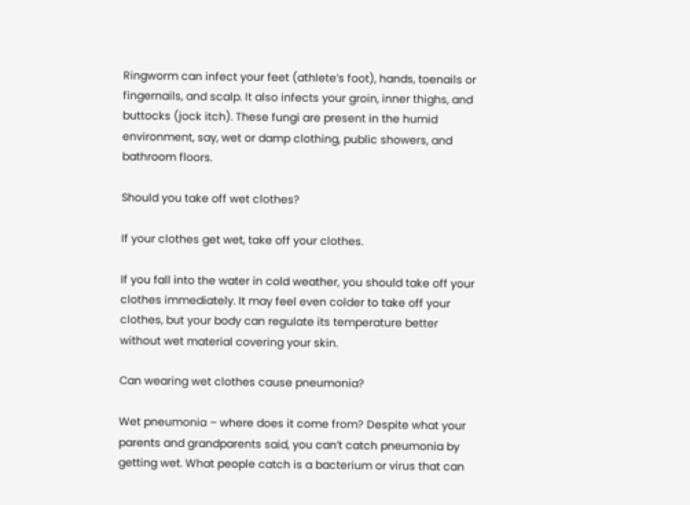Ringworm can infect your feet (athlete’s foot), hands, toenails or fingernails, and scalp. It also infects your groin, inner thighs, and buttocks (jock itch). These fungi are present in the humid environment, say, wet or damp clothing, public showers, and bathroom floors.

Should you take off wet clothes?

If your clothes get wet, take off your clothes.

If you fall into the water in cold weather, you should take off your clothes immediately. It may feel even colder to take off your clothes, but your body can regulate its temperature better without wet material covering your skin.

Can wearing wet clothes cause pneumonia?

Wet pneumonia – where does it come from? Despite what your parents and grandparents said, you can’t catch pneumonia by getting wet. What people catch is a bacterium or virus that can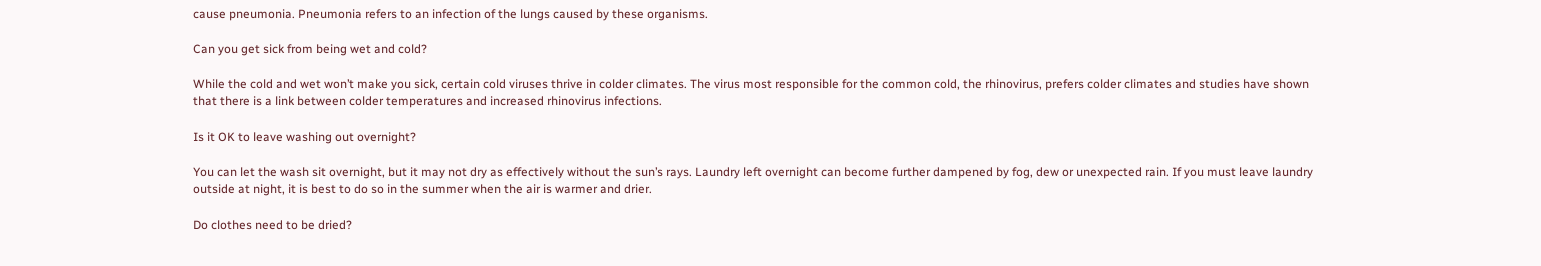cause pneumonia. Pneumonia refers to an infection of the lungs caused by these organisms.

Can you get sick from being wet and cold?

While the cold and wet won’t make you sick, certain cold viruses thrive in colder climates. The virus most responsible for the common cold, the rhinovirus, prefers colder climates and studies have shown that there is a link between colder temperatures and increased rhinovirus infections.

Is it OK to leave washing out overnight?

You can let the wash sit overnight, but it may not dry as effectively without the sun’s rays. Laundry left overnight can become further dampened by fog, dew or unexpected rain. If you must leave laundry outside at night, it is best to do so in the summer when the air is warmer and drier.

Do clothes need to be dried?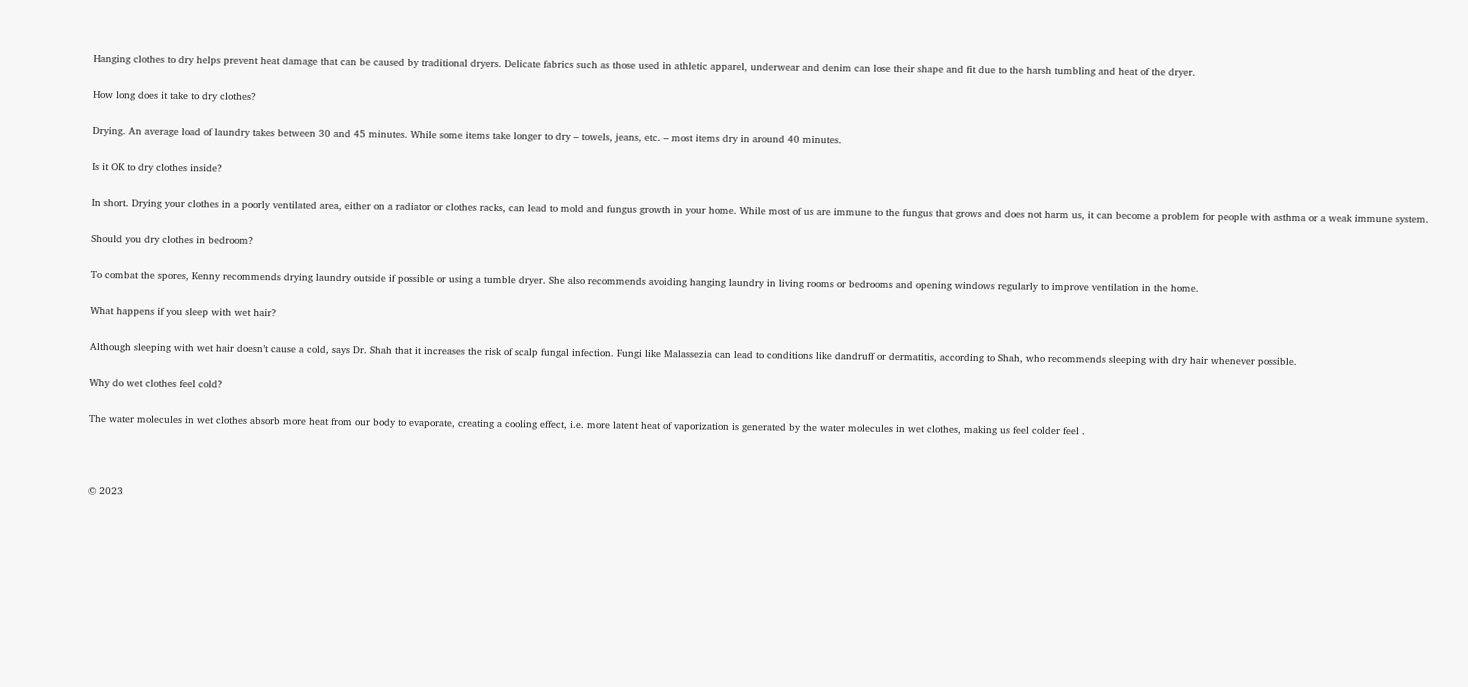Hanging clothes to dry helps prevent heat damage that can be caused by traditional dryers. Delicate fabrics such as those used in athletic apparel, underwear and denim can lose their shape and fit due to the harsh tumbling and heat of the dryer.

How long does it take to dry clothes?

Drying. An average load of laundry takes between 30 and 45 minutes. While some items take longer to dry – towels, jeans, etc. – most items dry in around 40 minutes.

Is it OK to dry clothes inside?

In short. Drying your clothes in a poorly ventilated area, either on a radiator or clothes racks, can lead to mold and fungus growth in your home. While most of us are immune to the fungus that grows and does not harm us, it can become a problem for people with asthma or a weak immune system.

Should you dry clothes in bedroom?

To combat the spores, Kenny recommends drying laundry outside if possible or using a tumble dryer. She also recommends avoiding hanging laundry in living rooms or bedrooms and opening windows regularly to improve ventilation in the home.

What happens if you sleep with wet hair?

Although sleeping with wet hair doesn’t cause a cold, says Dr. Shah that it increases the risk of scalp fungal infection. Fungi like Malassezia can lead to conditions like dandruff or dermatitis, according to Shah, who recommends sleeping with dry hair whenever possible.

Why do wet clothes feel cold?

The water molecules in wet clothes absorb more heat from our body to evaporate, creating a cooling effect, i.e. more latent heat of vaporization is generated by the water molecules in wet clothes, making us feel colder feel .



© 2023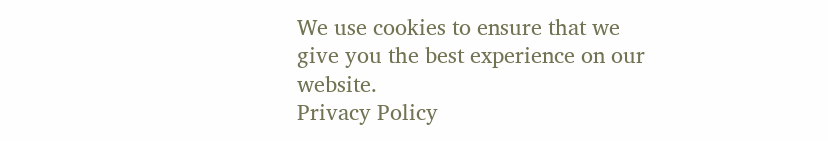We use cookies to ensure that we give you the best experience on our website.
Privacy Policy